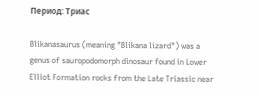Период: Триас

Blikanasaurus (meaning "Blikana lizard") was a genus of sauropodomorph dinosaur found in Lower Elliot Formation rocks from the Late Triassic near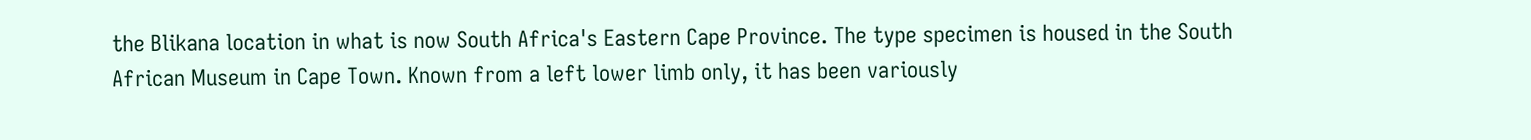the Blikana location in what is now South Africa's Eastern Cape Province. The type specimen is housed in the South African Museum in Cape Town. Known from a left lower limb only, it has been variously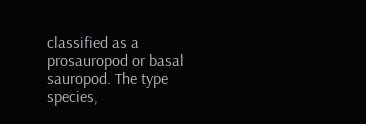classified as a prosauropod or basal sauropod. The type species,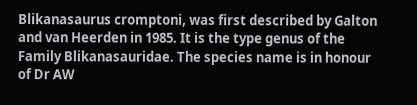Blikanasaurus cromptoni, was first described by Galton and van Heerden in 1985. It is the type genus of the Family Blikanasauridae. The species name is in honour of Dr AW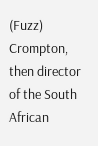(Fuzz) Crompton, then director of the South African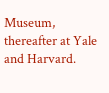Museum, thereafter at Yale and Harvard.